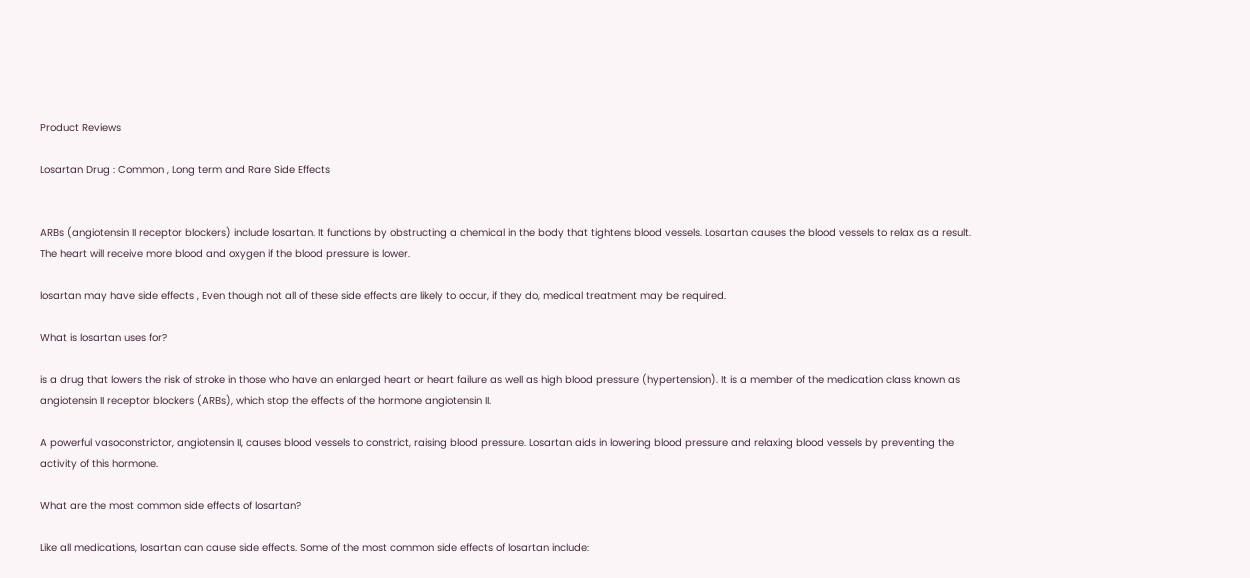Product Reviews

Losartan Drug : Common , Long term and Rare Side Effects


ARBs (angiotensin II receptor blockers) include losartan. It functions by obstructing a chemical in the body that tightens blood vessels. Losartan causes the blood vessels to relax as a result. The heart will receive more blood and oxygen if the blood pressure is lower.

losartan may have side effects , Even though not all of these side effects are likely to occur, if they do, medical treatment may be required.

What is losartan uses for?

is a drug that lowers the risk of stroke in those who have an enlarged heart or heart failure as well as high blood pressure (hypertension). It is a member of the medication class known as angiotensin II receptor blockers (ARBs), which stop the effects of the hormone angiotensin II.

A powerful vasoconstrictor, angiotensin II, causes blood vessels to constrict, raising blood pressure. Losartan aids in lowering blood pressure and relaxing blood vessels by preventing the activity of this hormone.

What are the most common side effects of losartan?

Like all medications, losartan can cause side effects. Some of the most common side effects of losartan include: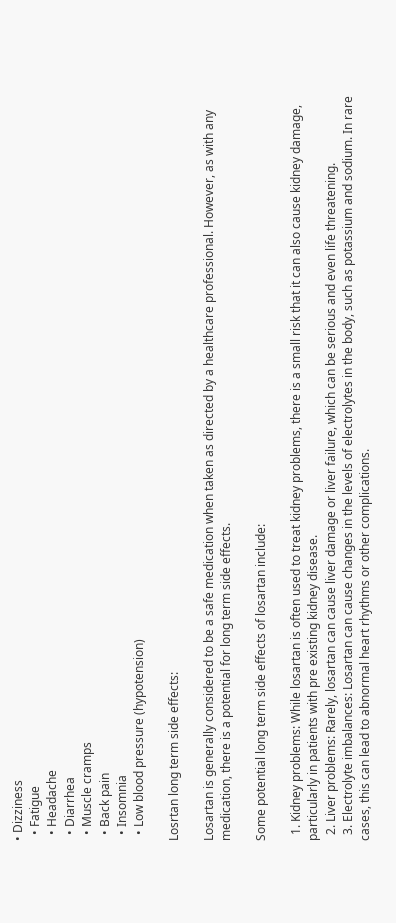• Dizziness
  • Fatigue
  • Headache
  • Diarrhea
  • Muscle cramps
  • Back pain
  • Insomnia
  • Low blood pressure (hypotension)

Losrtan long term side effects:

Losartan is generally considered to be a safe medication when taken as directed by a healthcare professional. However, as with any medication, there is a potential for long term side effects.

Some potential long term side effects of losartan include:

  1. Kidney problems: While losartan is often used to treat kidney problems, there is a small risk that it can also cause kidney damage, particularly in patients with pre existing kidney disease.
  2. Liver problems: Rarely, losartan can cause liver damage or liver failure, which can be serious and even life threatening.
  3. Electrolyte imbalances: Losartan can cause changes in the levels of electrolytes in the body, such as potassium and sodium. In rare cases, this can lead to abnormal heart rhythms or other complications.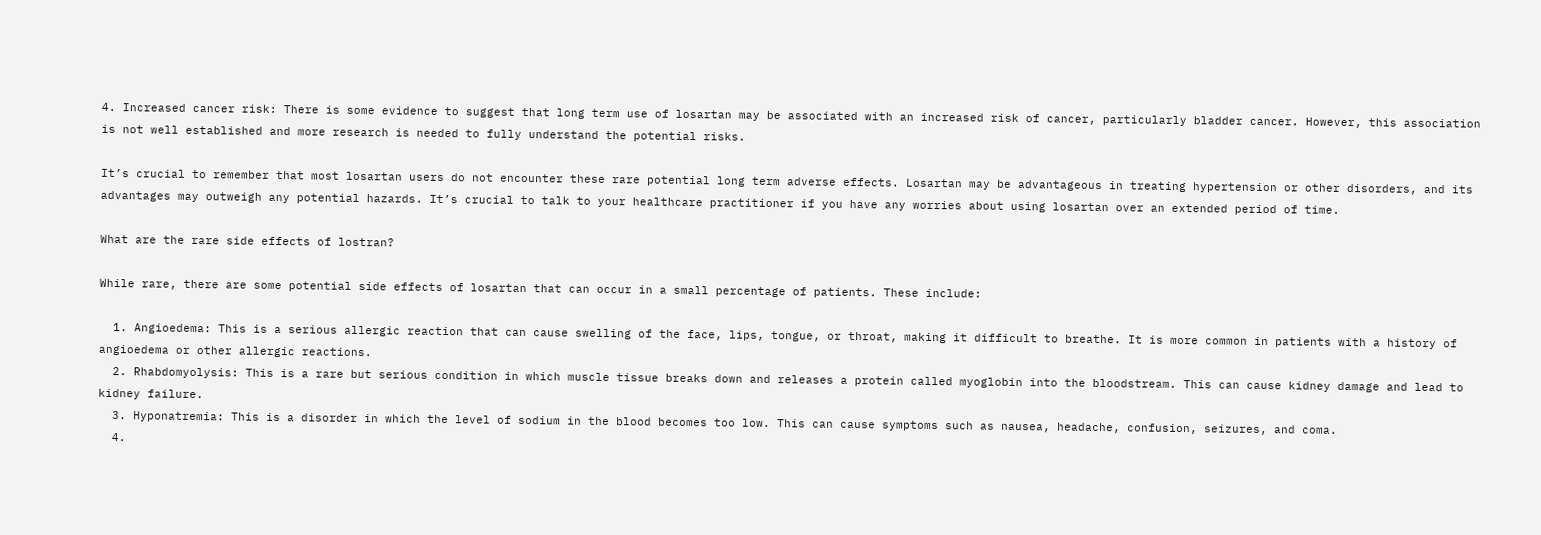4. Increased cancer risk: There is some evidence to suggest that long term use of losartan may be associated with an increased risk of cancer, particularly bladder cancer. However, this association is not well established and more research is needed to fully understand the potential risks.

It’s crucial to remember that most losartan users do not encounter these rare potential long term adverse effects. Losartan may be advantageous in treating hypertension or other disorders, and its advantages may outweigh any potential hazards. It’s crucial to talk to your healthcare practitioner if you have any worries about using losartan over an extended period of time.

What are the rare side effects of lostran?

While rare, there are some potential side effects of losartan that can occur in a small percentage of patients. These include:

  1. Angioedema: This is a serious allergic reaction that can cause swelling of the face, lips, tongue, or throat, making it difficult to breathe. It is more common in patients with a history of angioedema or other allergic reactions.
  2. Rhabdomyolysis: This is a rare but serious condition in which muscle tissue breaks down and releases a protein called myoglobin into the bloodstream. This can cause kidney damage and lead to kidney failure.
  3. Hyponatremia: This is a disorder in which the level of sodium in the blood becomes too low. This can cause symptoms such as nausea, headache, confusion, seizures, and coma.
  4.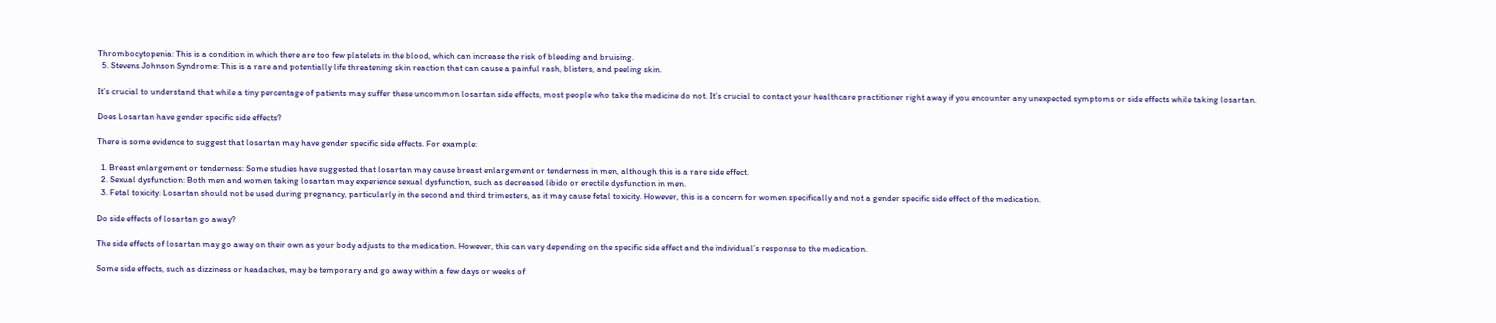Thrombocytopenia: This is a condition in which there are too few platelets in the blood, which can increase the risk of bleeding and bruising.
  5. Stevens Johnson Syndrome: This is a rare and potentially life threatening skin reaction that can cause a painful rash, blisters, and peeling skin.

It’s crucial to understand that while a tiny percentage of patients may suffer these uncommon losartan side effects, most people who take the medicine do not. It’s crucial to contact your healthcare practitioner right away if you encounter any unexpected symptoms or side effects while taking losartan.

Does Losartan have gender specific side effects?

There is some evidence to suggest that losartan may have gender specific side effects. For example:

  1. Breast enlargement or tenderness: Some studies have suggested that losartan may cause breast enlargement or tenderness in men, although this is a rare side effect.
  2. Sexual dysfunction: Both men and women taking losartan may experience sexual dysfunction, such as decreased libido or erectile dysfunction in men.
  3. Fetal toxicity: Losartan should not be used during pregnancy, particularly in the second and third trimesters, as it may cause fetal toxicity. However, this is a concern for women specifically and not a gender specific side effect of the medication.

Do side effects of losartan go away?

The side effects of losartan may go away on their own as your body adjusts to the medication. However, this can vary depending on the specific side effect and the individual’s response to the medication.

Some side effects, such as dizziness or headaches, may be temporary and go away within a few days or weeks of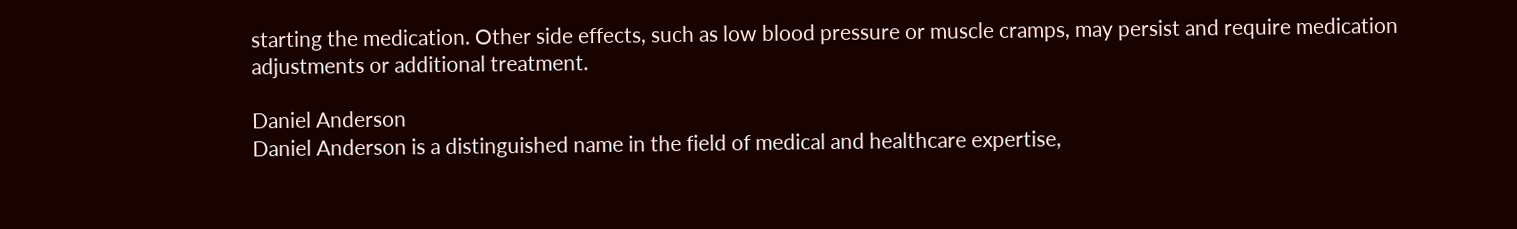starting the medication. Other side effects, such as low blood pressure or muscle cramps, may persist and require medication adjustments or additional treatment.

Daniel Anderson
Daniel Anderson is a distinguished name in the field of medical and healthcare expertise,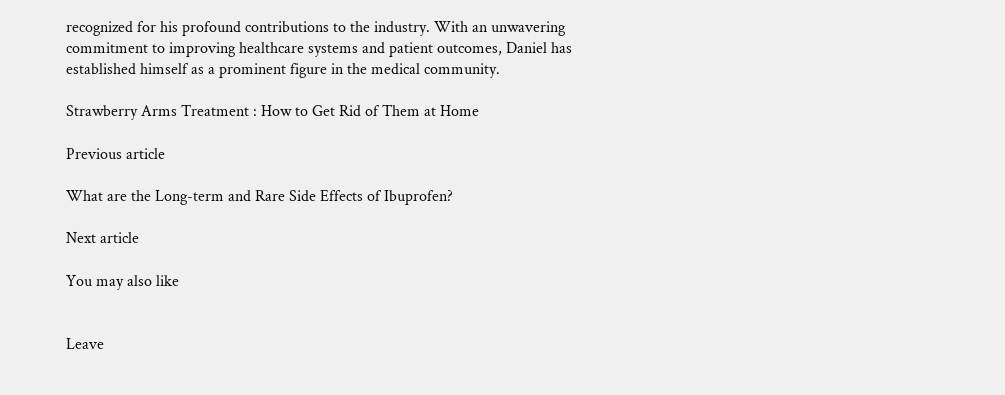recognized for his profound contributions to the industry. With an unwavering commitment to improving healthcare systems and patient outcomes, Daniel has established himself as a prominent figure in the medical community.

Strawberry Arms Treatment : How to Get Rid of Them at Home

Previous article

What are the Long-term and Rare Side Effects of Ibuprofen?

Next article

You may also like


Leave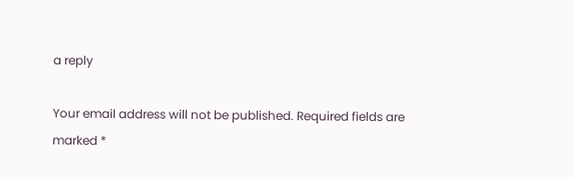a reply

Your email address will not be published. Required fields are marked *